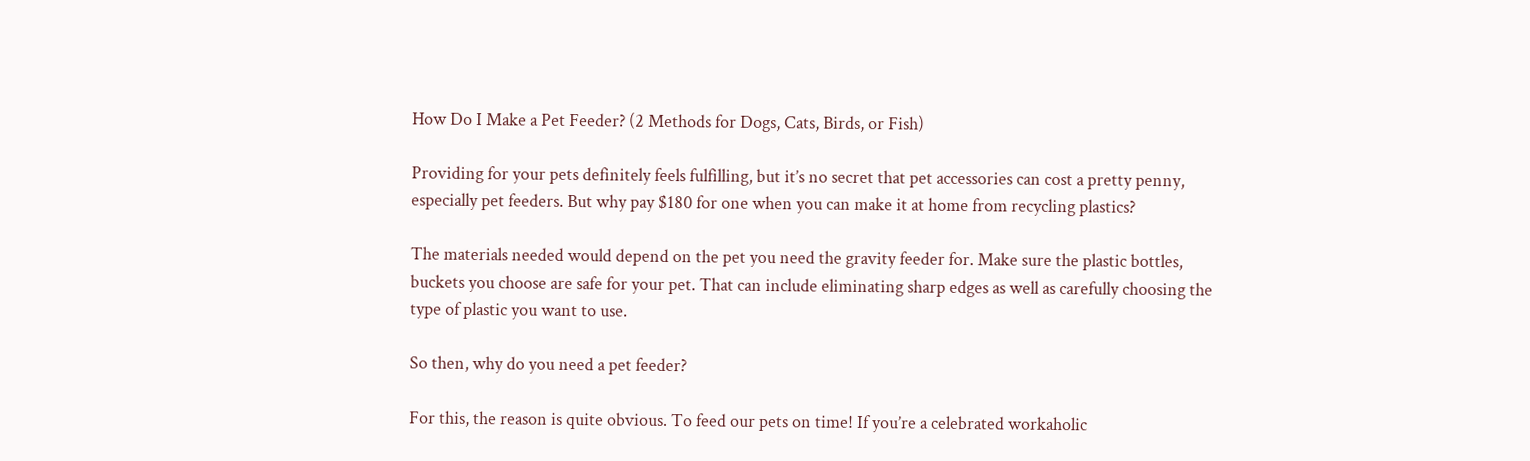How Do I Make a Pet Feeder? (2 Methods for Dogs, Cats, Birds, or Fish)

Providing for your pets definitely feels fulfilling, but it’s no secret that pet accessories can cost a pretty penny, especially pet feeders. But why pay $180 for one when you can make it at home from recycling plastics?

The materials needed would depend on the pet you need the gravity feeder for. Make sure the plastic bottles, buckets you choose are safe for your pet. That can include eliminating sharp edges as well as carefully choosing the type of plastic you want to use.

So then, why do you need a pet feeder?

For this, the reason is quite obvious. To feed our pets on time! If you’re a celebrated workaholic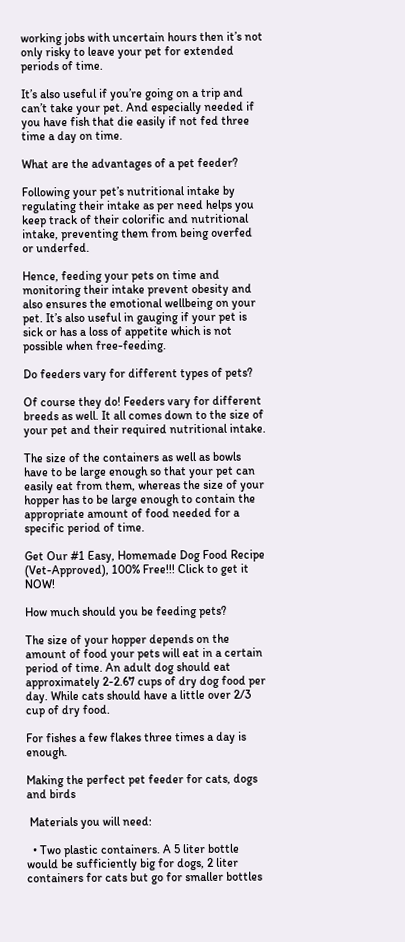working jobs with uncertain hours then it’s not only risky to leave your pet for extended periods of time.

It’s also useful if you’re going on a trip and can’t take your pet. And especially needed if you have fish that die easily if not fed three time a day on time.

What are the advantages of a pet feeder?

Following your pet’s nutritional intake by regulating their intake as per need helps you keep track of their colorific and nutritional intake, preventing them from being overfed or underfed.

Hence, feeding your pets on time and monitoring their intake prevent obesity and also ensures the emotional wellbeing on your pet. It’s also useful in gauging if your pet is sick or has a loss of appetite which is not possible when free-feeding.

Do feeders vary for different types of pets?

Of course they do! Feeders vary for different breeds as well. It all comes down to the size of your pet and their required nutritional intake.

The size of the containers as well as bowls have to be large enough so that your pet can easily eat from them, whereas the size of your hopper has to be large enough to contain the appropriate amount of food needed for a specific period of time.

Get Our #1 Easy, Homemade Dog Food Recipe (Vet-Approved), 100% Free!!! Click to get it NOW!

How much should you be feeding pets?

The size of your hopper depends on the amount of food your pets will eat in a certain period of time. An adult dog should eat approximately 2-2.67 cups of dry dog food per day. While cats should have a little over 2/3 cup of dry food.

For fishes a few flakes three times a day is enough.

Making the perfect pet feeder for cats, dogs and birds

 Materials you will need:

  • Two plastic containers. A 5 liter bottle would be sufficiently big for dogs, 2 liter containers for cats but go for smaller bottles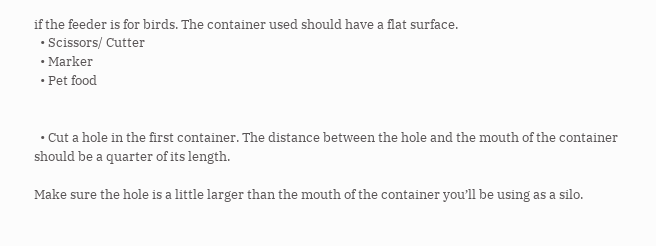if the feeder is for birds. The container used should have a flat surface.
  • Scissors/ Cutter
  • Marker
  • Pet food


  • Cut a hole in the first container. The distance between the hole and the mouth of the container should be a quarter of its length.

Make sure the hole is a little larger than the mouth of the container you’ll be using as a silo.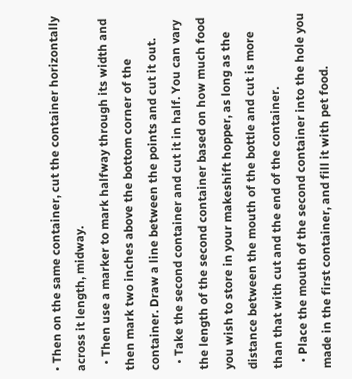• Then on the same container, cut the container horizontally across it length, midway.
  • Then use a marker to mark halfway through its width and then mark two inches above the bottom corner of the container. Draw a line between the points and cut it out.
  • Take the second container and cut it in half. You can vary the length of the second container based on how much food you wish to store in your makeshift hopper, as long as the distance between the mouth of the bottle and cut is more than that with cut and the end of the container.
  • Place the mouth of the second container into the hole you made in the first container, and fill it with pet food.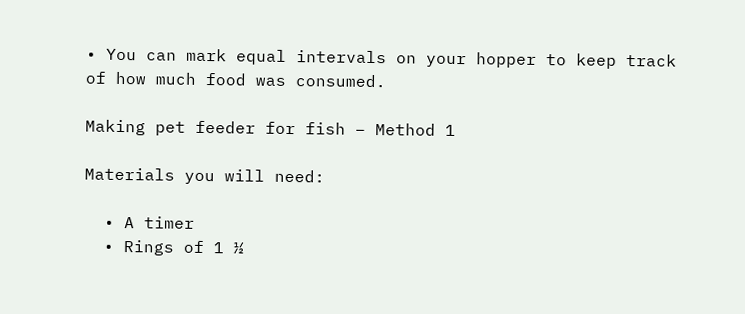• You can mark equal intervals on your hopper to keep track of how much food was consumed.

Making pet feeder for fish – Method 1

Materials you will need:

  • A timer
  • Rings of 1 ½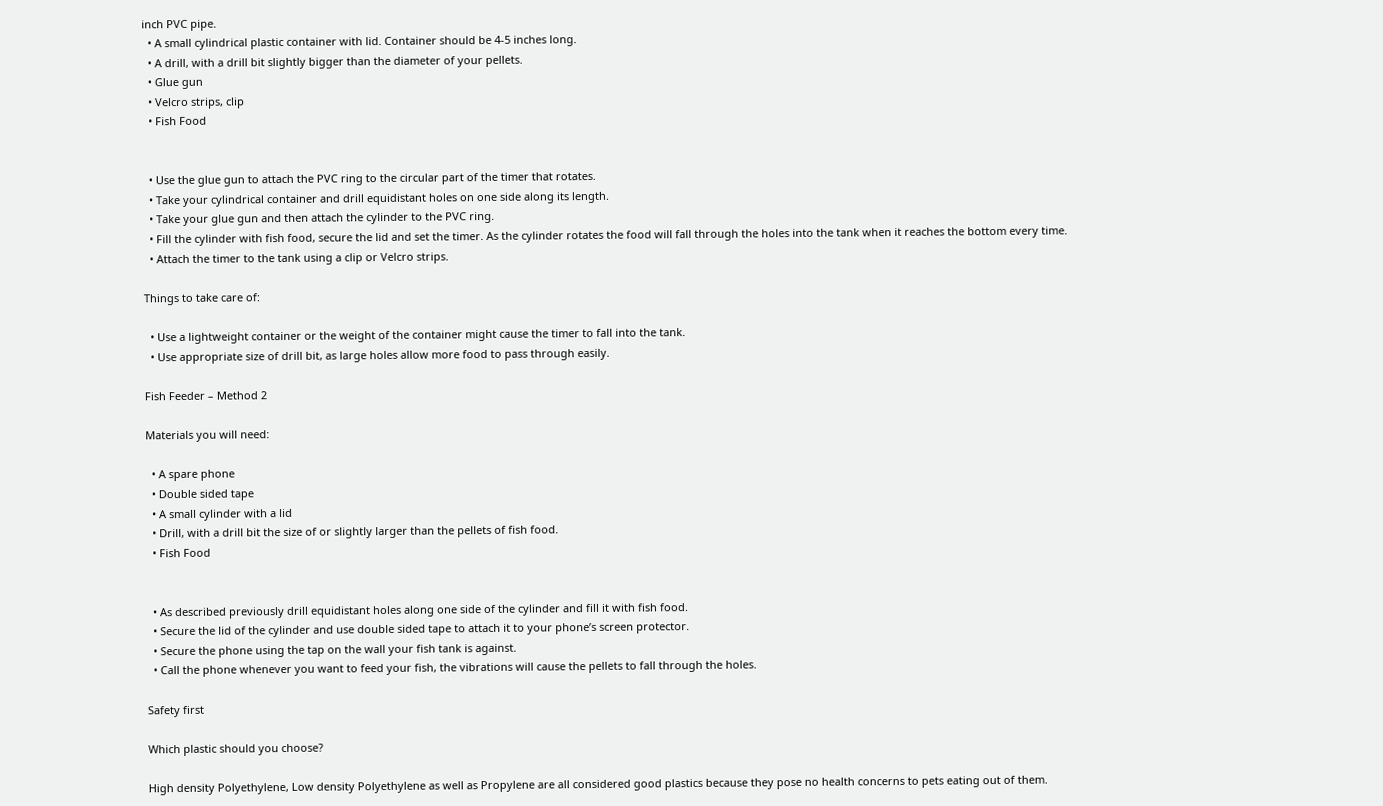inch PVC pipe.
  • A small cylindrical plastic container with lid. Container should be 4-5 inches long.
  • A drill, with a drill bit slightly bigger than the diameter of your pellets.
  • Glue gun
  • Velcro strips, clip
  • Fish Food


  • Use the glue gun to attach the PVC ring to the circular part of the timer that rotates.
  • Take your cylindrical container and drill equidistant holes on one side along its length.
  • Take your glue gun and then attach the cylinder to the PVC ring.
  • Fill the cylinder with fish food, secure the lid and set the timer. As the cylinder rotates the food will fall through the holes into the tank when it reaches the bottom every time.
  • Attach the timer to the tank using a clip or Velcro strips.

Things to take care of:

  • Use a lightweight container or the weight of the container might cause the timer to fall into the tank.
  • Use appropriate size of drill bit, as large holes allow more food to pass through easily.

Fish Feeder – Method 2

Materials you will need:

  • A spare phone
  • Double sided tape
  • A small cylinder with a lid
  • Drill, with a drill bit the size of or slightly larger than the pellets of fish food.
  • Fish Food


  • As described previously drill equidistant holes along one side of the cylinder and fill it with fish food.
  • Secure the lid of the cylinder and use double sided tape to attach it to your phone’s screen protector.
  • Secure the phone using the tap on the wall your fish tank is against.
  • Call the phone whenever you want to feed your fish, the vibrations will cause the pellets to fall through the holes.

Safety first

Which plastic should you choose?

High density Polyethylene, Low density Polyethylene as well as Propylene are all considered good plastics because they pose no health concerns to pets eating out of them.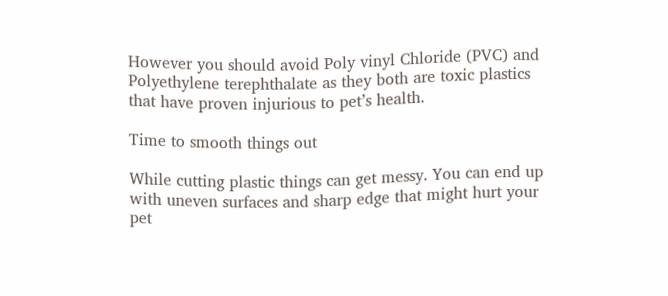However you should avoid Poly vinyl Chloride (PVC) and Polyethylene terephthalate as they both are toxic plastics that have proven injurious to pet’s health.

Time to smooth things out

While cutting plastic things can get messy. You can end up with uneven surfaces and sharp edge that might hurt your pet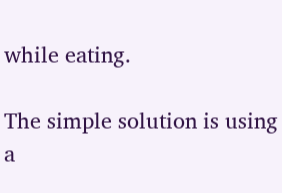while eating.

The simple solution is using a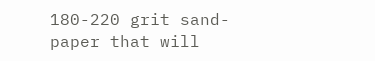180-220 grit sand-paper that will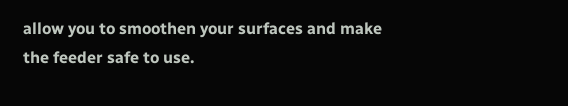allow you to smoothen your surfaces and make the feeder safe to use.